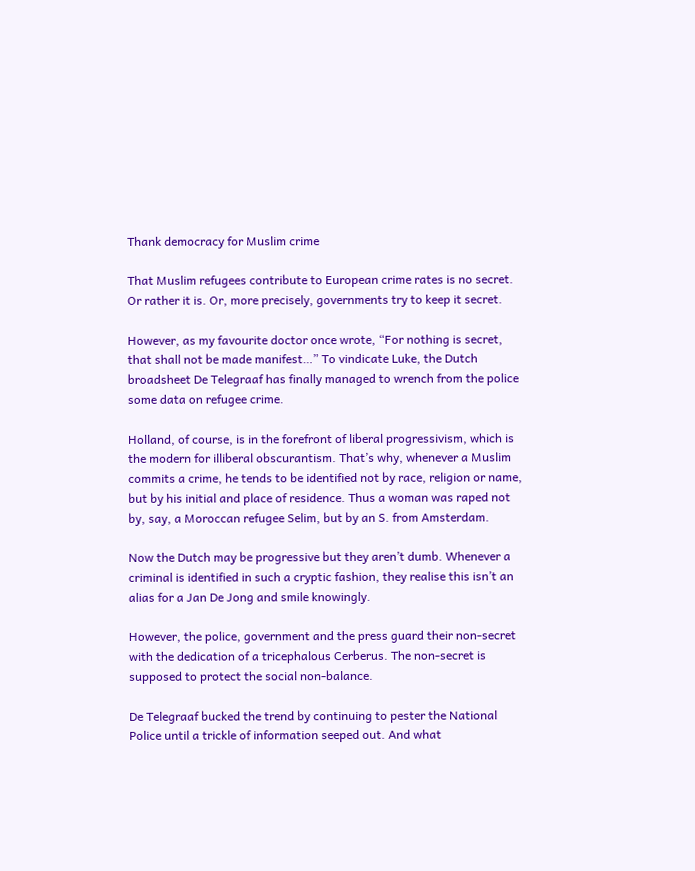Thank democracy for Muslim crime

That Muslim refugees contribute to European crime rates is no secret. Or rather it is. Or, more precisely, governments try to keep it secret.

However, as my favourite doctor once wrote, “For nothing is secret, that shall not be made manifest…” To vindicate Luke, the Dutch broadsheet De Telegraaf has finally managed to wrench from the police some data on refugee crime.

Holland, of course, is in the forefront of liberal progressivism, which is the modern for illiberal obscurantism. That’s why, whenever a Muslim commits a crime, he tends to be identified not by race, religion or name, but by his initial and place of residence. Thus a woman was raped not by, say, a Moroccan refugee Selim, but by an S. from Amsterdam.

Now the Dutch may be progressive but they aren’t dumb. Whenever a criminal is identified in such a cryptic fashion, they realise this isn’t an alias for a Jan De Jong and smile knowingly.

However, the police, government and the press guard their non-secret with the dedication of a tricephalous Cerberus. The non-secret is supposed to protect the social non-balance.

De Telegraaf bucked the trend by continuing to pester the National Police until a trickle of information seeped out. And what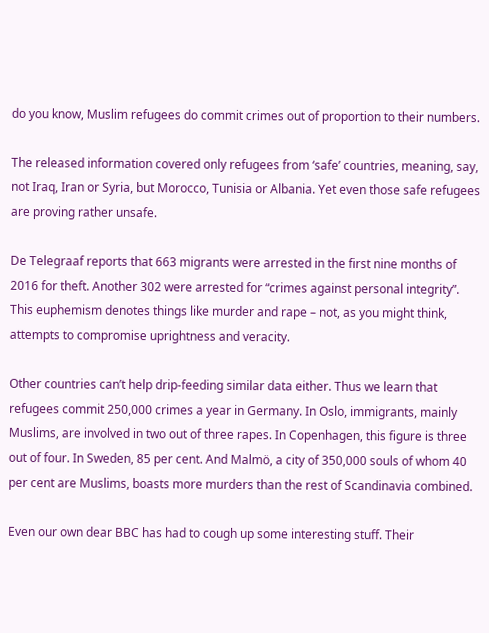do you know, Muslim refugees do commit crimes out of proportion to their numbers.

The released information covered only refugees from ‘safe’ countries, meaning, say, not Iraq, Iran or Syria, but Morocco, Tunisia or Albania. Yet even those safe refugees are proving rather unsafe.

De Telegraaf reports that 663 migrants were arrested in the first nine months of 2016 for theft. Another 302 were arrested for “crimes against personal integrity”. This euphemism denotes things like murder and rape – not, as you might think, attempts to compromise uprightness and veracity.

Other countries can’t help drip-feeding similar data either. Thus we learn that refugees commit 250,000 crimes a year in Germany. In Oslo, immigrants, mainly Muslims, are involved in two out of three rapes. In Copenhagen, this figure is three out of four. In Sweden, 85 per cent. And Malmö, a city of 350,000 souls of whom 40 per cent are Muslims, boasts more murders than the rest of Scandinavia combined.

Even our own dear BBC has had to cough up some interesting stuff. Their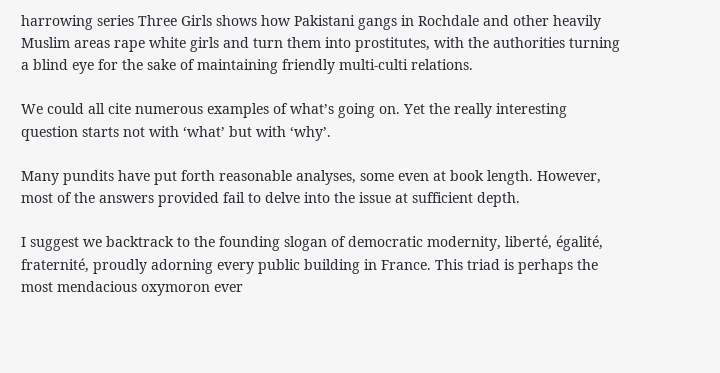harrowing series Three Girls shows how Pakistani gangs in Rochdale and other heavily Muslim areas rape white girls and turn them into prostitutes, with the authorities turning a blind eye for the sake of maintaining friendly multi-culti relations.

We could all cite numerous examples of what’s going on. Yet the really interesting question starts not with ‘what’ but with ‘why’.

Many pundits have put forth reasonable analyses, some even at book length. However, most of the answers provided fail to delve into the issue at sufficient depth.

I suggest we backtrack to the founding slogan of democratic modernity, liberté, égalité, fraternité, proudly adorning every public building in France. This triad is perhaps the most mendacious oxymoron ever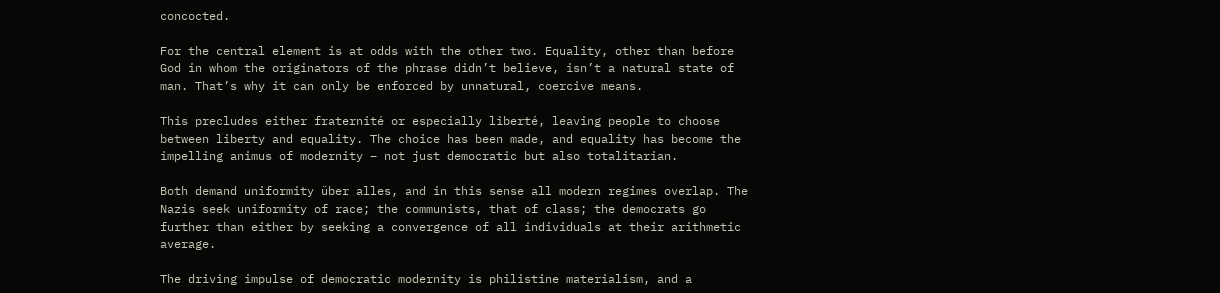concocted.

For the central element is at odds with the other two. Equality, other than before God in whom the originators of the phrase didn’t believe, isn’t a natural state of man. That’s why it can only be enforced by unnatural, coercive means.

This precludes either fraternité or especially liberté, leaving people to choose between liberty and equality. The choice has been made, and equality has become the impelling animus of modernity – not just democratic but also totalitarian.

Both demand uniformity über alles, and in this sense all modern regimes overlap. The Nazis seek uniformity of race; the communists, that of class; the democrats go further than either by seeking a convergence of all individuals at their arithmetic average.

The driving impulse of democratic modernity is philistine materialism, and a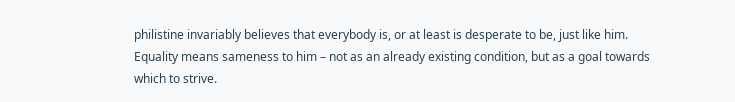philistine invariably believes that everybody is, or at least is desperate to be, just like him. Equality means sameness to him – not as an already existing condition, but as a goal towards which to strive.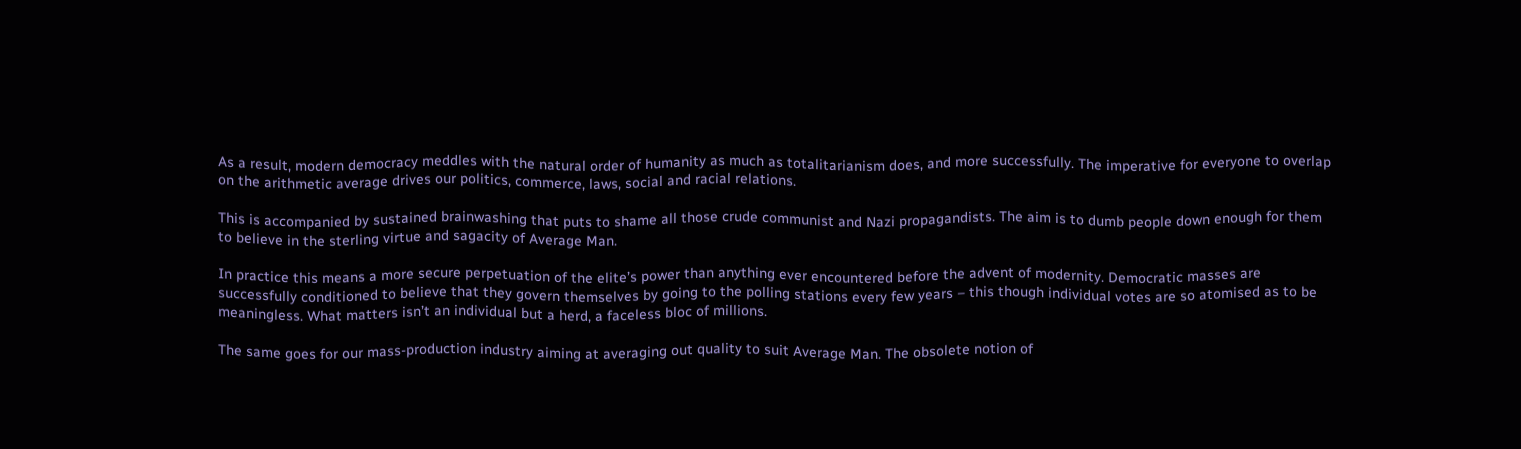As a result, modern democracy meddles with the natural order of humanity as much as totalitarianism does, and more successfully. The imperative for everyone to overlap on the arithmetic average drives our politics, commerce, laws, social and racial relations.

This is accompanied by sustained brainwashing that puts to shame all those crude communist and Nazi propagandists. The aim is to dumb people down enough for them to believe in the sterling virtue and sagacity of Average Man.

In practice this means a more secure perpetuation of the elite’s power than anything ever encountered before the advent of modernity. Democratic masses are successfully conditioned to believe that they govern themselves by going to the polling stations every few years – this though individual votes are so atomised as to be meaningless. What matters isn’t an individual but a herd, a faceless bloc of millions.

The same goes for our mass-production industry aiming at averaging out quality to suit Average Man. The obsolete notion of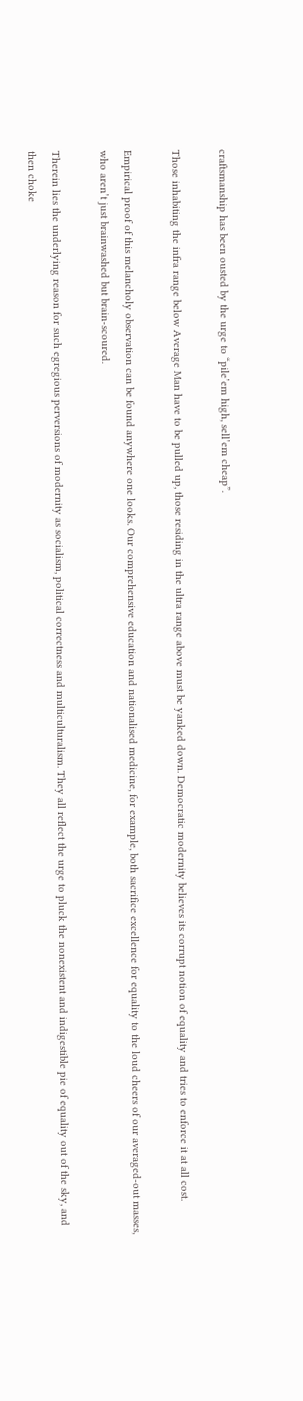craftsmanship has been ousted by the urge to “pile’em high, sell’em cheap”.

Those inhabiting the infra range below Average Man have to be pulled up, those residing in the ultra range above must be yanked down. Democratic modernity believes its corrupt notion of equality and tries to enforce it at all cost.

Empirical proof of this melancholy observation can be found anywhere one looks. Our comprehensive education and nationalised medicine, for example, both sacrifice excellence for equality to the loud cheers of our averaged-out masses, who aren’t just brainwashed but brain-scoured.

Therein lies the underlying reason for such egregious perversions of modernity as socialism, political correctness and multiculturalism. They all reflect the urge to pluck the nonexistent and indigestible pie of equality out of the sky, and then choke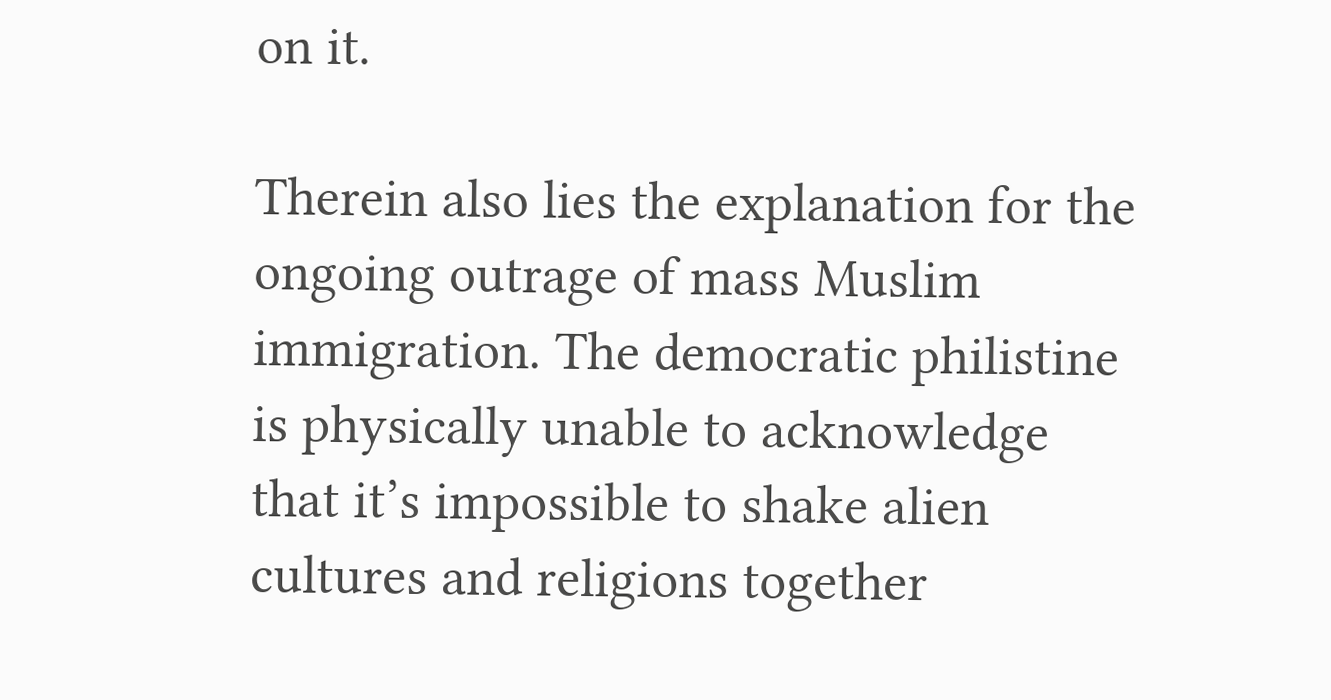on it.

Therein also lies the explanation for the ongoing outrage of mass Muslim immigration. The democratic philistine is physically unable to acknowledge that it’s impossible to shake alien cultures and religions together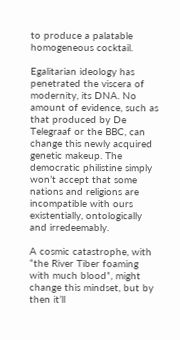to produce a palatable homogeneous cocktail.

Egalitarian ideology has penetrated the viscera of modernity, its DNA. No amount of evidence, such as that produced by De Telegraaf or the BBC, can change this newly acquired genetic makeup. The democratic philistine simply won’t accept that some nations and religions are incompatible with ours existentially, ontologically and irredeemably.

A cosmic catastrophe, with “the River Tiber foaming with much blood”, might change this mindset, but by then it’ll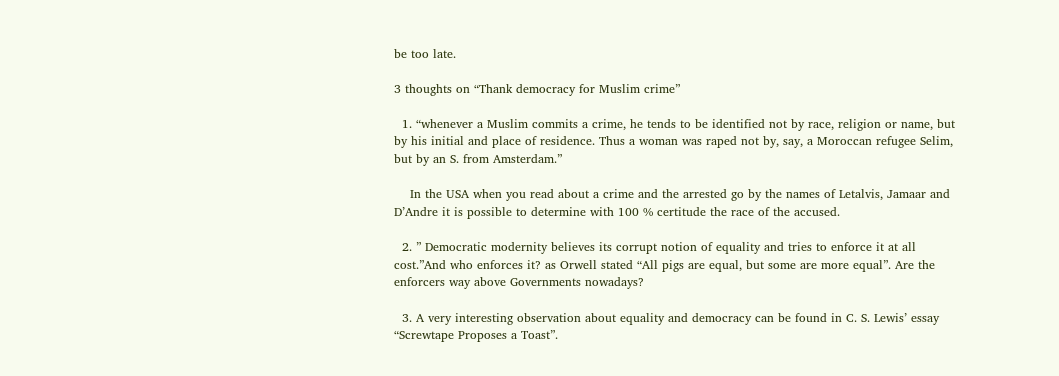be too late.

3 thoughts on “Thank democracy for Muslim crime”

  1. “whenever a Muslim commits a crime, he tends to be identified not by race, religion or name, but by his initial and place of residence. Thus a woman was raped not by, say, a Moroccan refugee Selim, but by an S. from Amsterdam.”

    In the USA when you read about a crime and the arrested go by the names of Letalvis, Jamaar and D’Andre it is possible to determine with 100 % certitude the race of the accused.

  2. ” Democratic modernity believes its corrupt notion of equality and tries to enforce it at all cost.”And who enforces it? as Orwell stated “All pigs are equal, but some are more equal”. Are the enforcers way above Governments nowadays?

  3. A very interesting observation about equality and democracy can be found in C. S. Lewis’ essay “Screwtape Proposes a Toast”.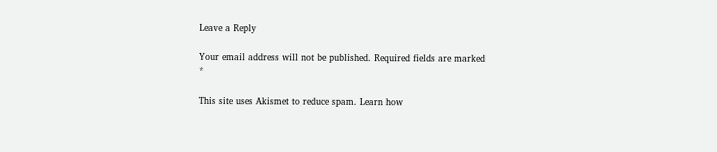Leave a Reply

Your email address will not be published. Required fields are marked *

This site uses Akismet to reduce spam. Learn how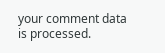your comment data is processed.